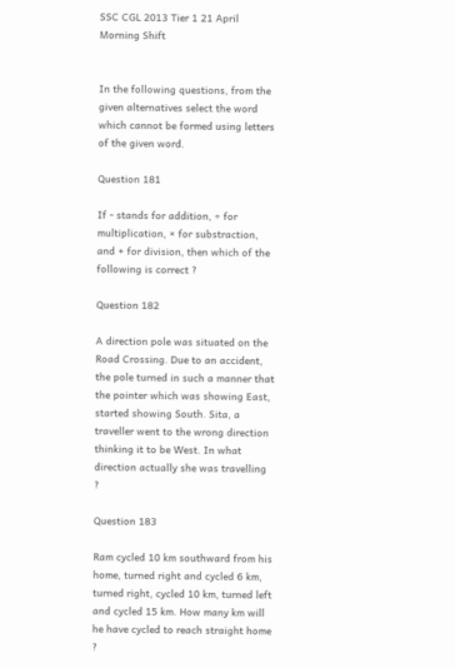SSC CGL 2013 Tier 1 21 April Morning Shift


In the following questions, from the given alternatives select the word which cannot be formed using letters of the given word.

Question 181

If - stands for addition, ÷ for multiplication, × for substraction, and + for division, then which of the following is correct ?

Question 182

A direction pole was situated on the Road Crossing. Due to an accident, the pole turned in such a manner that the pointer which was showing East, started showing South. Sita, a traveller went to the wrong direction thinking it to be West. In what direction actually she was travelling ?

Question 183

Ram cycled 10 km southward from his home, turned right and cycled 6 km, turned right, cycled 10 km, turned left and cycled 15 km. How many km will he have cycled to reach straight home ?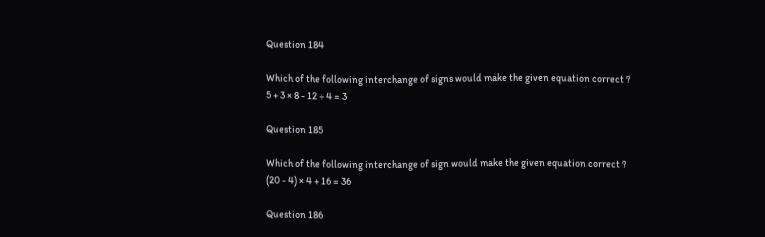Question 184

Which of the following interchange of signs would make the given equation correct ?
5 + 3 × 8 - 12 ÷ 4 = 3

Question 185

Which of the following interchange of sign would make the given equation correct ?
(20 - 4) × 4 + 16 = 36

Question 186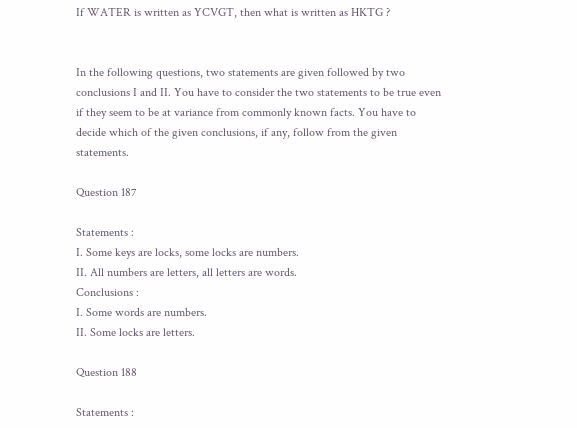If WATER is written as YCVGT, then what is written as HKTG ?


In the following questions, two statements are given followed by two conclusions I and II. You have to consider the two statements to be true even if they seem to be at variance from commonly known facts. You have to decide which of the given conclusions, if any, follow from the given statements.

Question 187

Statements :
I. Some keys are locks, some locks are numbers.
II. All numbers are letters, all letters are words.
Conclusions :
I. Some words are numbers.
II. Some locks are letters.

Question 188

Statements :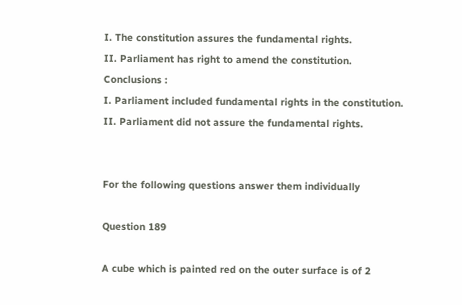I. The constitution assures the fundamental rights.
II. Parliament has right to amend the constitution.
Conclusions :
I. Parliament included fundamental rights in the constitution.
II. Parliament did not assure the fundamental rights.


For the following questions answer them individually

Question 189

A cube which is painted red on the outer surface is of 2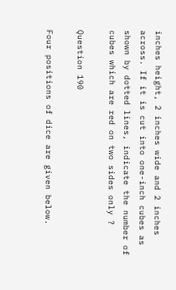inches height, 2 inches wide and 2 inches across. If it is cut into one-inch cubes as shown by dotted lines, indicate the number of cubes which are red on two sides only ?

Question 190

Four positions of dice are given below.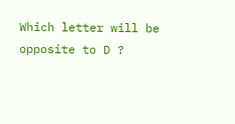Which letter will be opposite to D ?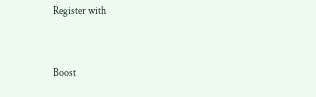Register with


Boost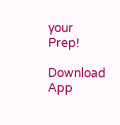your Prep!

Download App